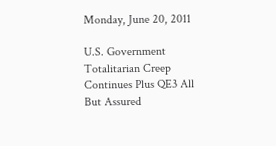Monday, June 20, 2011

U.S. Government Totalitarian Creep Continues Plus QE3 All But Assured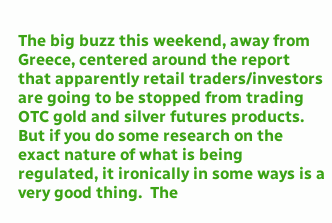The big buzz this weekend, away from Greece, centered around the report that apparently retail traders/investors are going to be stopped from trading OTC gold and silver futures products.  But if you do some research on the exact nature of what is being regulated, it ironically in some ways is a very good thing.  The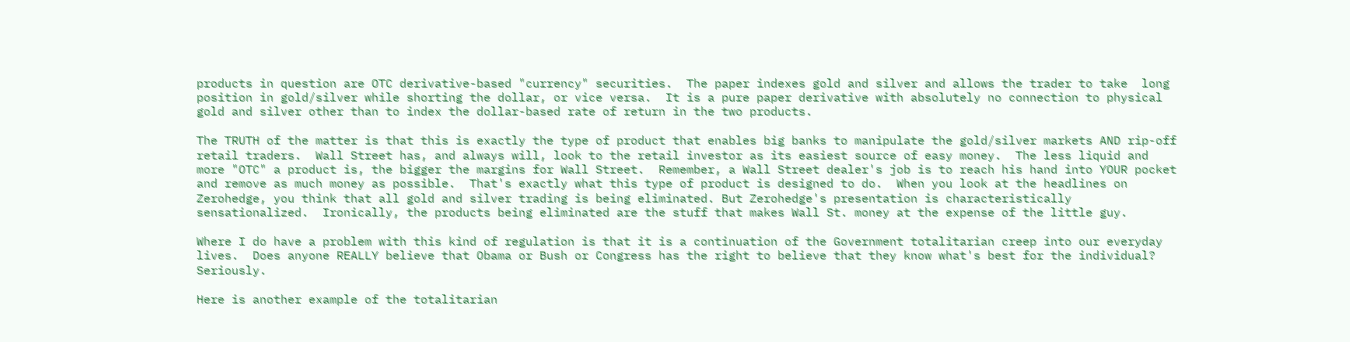products in question are OTC derivative-based "currency" securities.  The paper indexes gold and silver and allows the trader to take  long position in gold/silver while shorting the dollar, or vice versa.  It is a pure paper derivative with absolutely no connection to physical gold and silver other than to index the dollar-based rate of return in the two products.

The TRUTH of the matter is that this is exactly the type of product that enables big banks to manipulate the gold/silver markets AND rip-off retail traders.  Wall Street has, and always will, look to the retail investor as its easiest source of easy money.  The less liquid and more "OTC" a product is, the bigger the margins for Wall Street.  Remember, a Wall Street dealer's job is to reach his hand into YOUR pocket and remove as much money as possible.  That's exactly what this type of product is designed to do.  When you look at the headlines on Zerohedge, you think that all gold and silver trading is being eliminated. But Zerohedge's presentation is characteristically sensationalized.  Ironically, the products being eliminated are the stuff that makes Wall St. money at the expense of the little guy.

Where I do have a problem with this kind of regulation is that it is a continuation of the Government totalitarian creep into our everyday lives.  Does anyone REALLY believe that Obama or Bush or Congress has the right to believe that they know what's best for the individual?  Seriously.

Here is another example of the totalitarian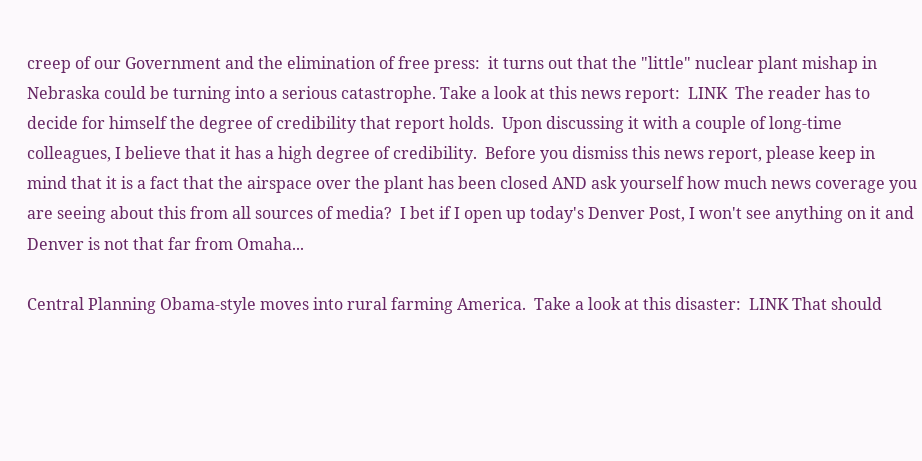creep of our Government and the elimination of free press:  it turns out that the "little" nuclear plant mishap in Nebraska could be turning into a serious catastrophe. Take a look at this news report:  LINK  The reader has to decide for himself the degree of credibility that report holds.  Upon discussing it with a couple of long-time colleagues, I believe that it has a high degree of credibility.  Before you dismiss this news report, please keep in mind that it is a fact that the airspace over the plant has been closed AND ask yourself how much news coverage you are seeing about this from all sources of media?  I bet if I open up today's Denver Post, I won't see anything on it and Denver is not that far from Omaha...

Central Planning Obama-style moves into rural farming America.  Take a look at this disaster:  LINK That should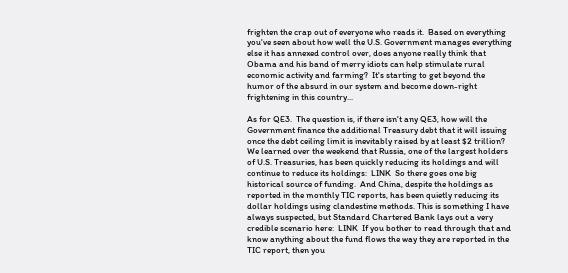frighten the crap out of everyone who reads it.  Based on everything you've seen about how well the U.S. Government manages everything else it has annexed control over, does anyone really think that Obama and his band of merry idiots can help stimulate rural economic activity and farming?  It's starting to get beyond the humor of the absurd in our system and become down-right frightening in this country...

As for QE3.  The question is, if there isn't any QE3, how will the Government finance the additional Treasury debt that it will issuing once the debt ceiling limit is inevitably raised by at least $2 trillion?  We learned over the weekend that Russia, one of the largest holders of U.S. Treasuries, has been quickly reducing its holdings and will continue to reduce its holdings:  LINK  So there goes one big historical source of funding.  And China, despite the holdings as reported in the monthly TIC reports, has been quietly reducing its dollar holdings using clandestine methods. This is something I have always suspected, but Standard Chartered Bank lays out a very credible scenario here:  LINK  If you bother to read through that and know anything about the fund flows the way they are reported in the TIC report, then you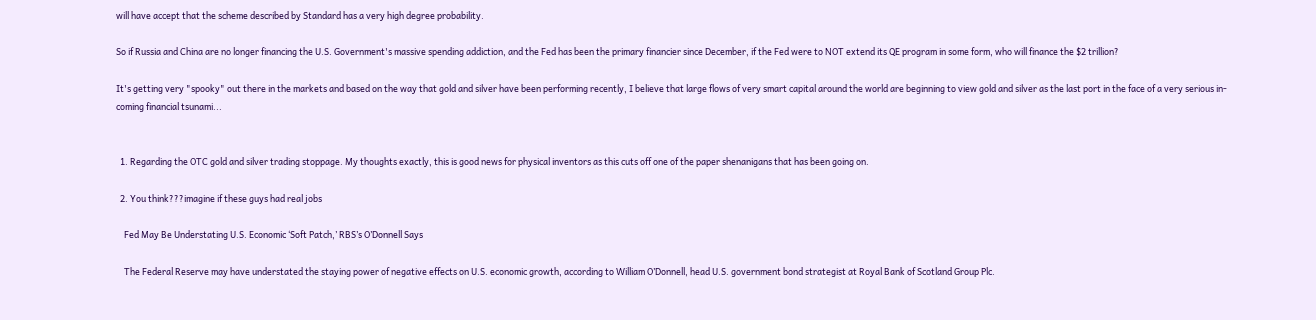will have accept that the scheme described by Standard has a very high degree probability.

So if Russia and China are no longer financing the U.S. Government's massive spending addiction, and the Fed has been the primary financier since December, if the Fed were to NOT extend its QE program in some form, who will finance the $2 trillion?

It's getting very "spooky" out there in the markets and based on the way that gold and silver have been performing recently, I believe that large flows of very smart capital around the world are beginning to view gold and silver as the last port in the face of a very serious in-coming financial tsunami...


  1. Regarding the OTC gold and silver trading stoppage. My thoughts exactly, this is good news for physical inventors as this cuts off one of the paper shenanigans that has been going on.

  2. You think???imagine if these guys had real jobs

    Fed May Be Understating U.S. Economic ‘Soft Patch,’ RBS’s O’Donnell Says

    The Federal Reserve may have understated the staying power of negative effects on U.S. economic growth, according to William O’Donnell, head U.S. government bond strategist at Royal Bank of Scotland Group Plc.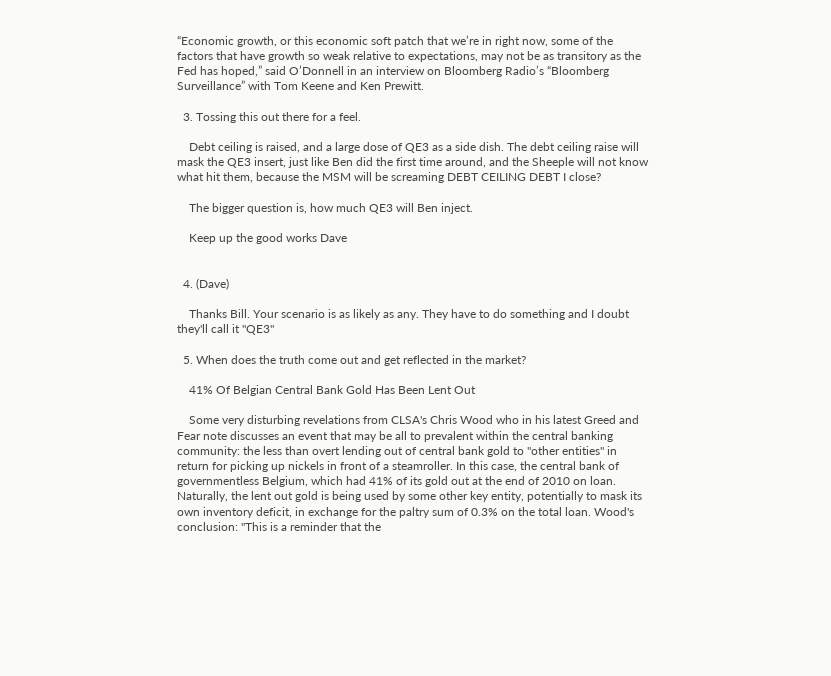“Economic growth, or this economic soft patch that we’re in right now, some of the factors that have growth so weak relative to expectations, may not be as transitory as the Fed has hoped,” said O’Donnell in an interview on Bloomberg Radio’s “Bloomberg Surveillance” with Tom Keene and Ken Prewitt.

  3. Tossing this out there for a feel.

    Debt ceiling is raised, and a large dose of QE3 as a side dish. The debt ceiling raise will mask the QE3 insert, just like Ben did the first time around, and the Sheeple will not know what hit them, because the MSM will be screaming DEBT CEILING DEBT I close?

    The bigger question is, how much QE3 will Ben inject.

    Keep up the good works Dave


  4. (Dave)

    Thanks Bill. Your scenario is as likely as any. They have to do something and I doubt they'll call it "QE3"

  5. When does the truth come out and get reflected in the market?

    41% Of Belgian Central Bank Gold Has Been Lent Out

    Some very disturbing revelations from CLSA's Chris Wood who in his latest Greed and Fear note discusses an event that may be all to prevalent within the central banking community: the less than overt lending out of central bank gold to "other entities" in return for picking up nickels in front of a steamroller. In this case, the central bank of governmentless Belgium, which had 41% of its gold out at the end of 2010 on loan. Naturally, the lent out gold is being used by some other key entity, potentially to mask its own inventory deficit, in exchange for the paltry sum of 0.3% on the total loan. Wood's conclusion: "This is a reminder that the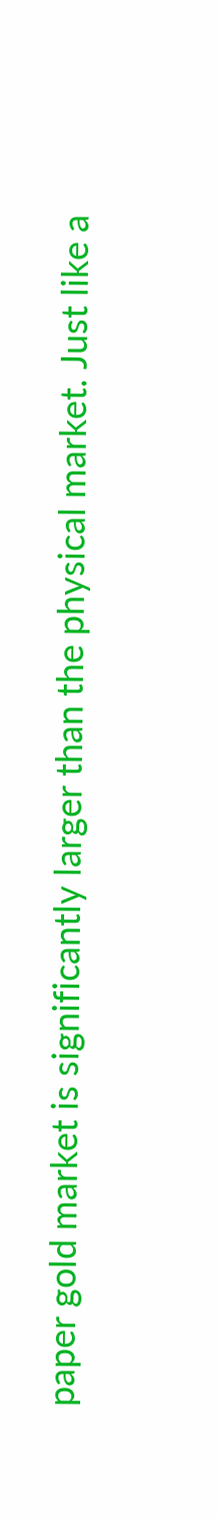paper gold market is significantly larger than the physical market. Just like a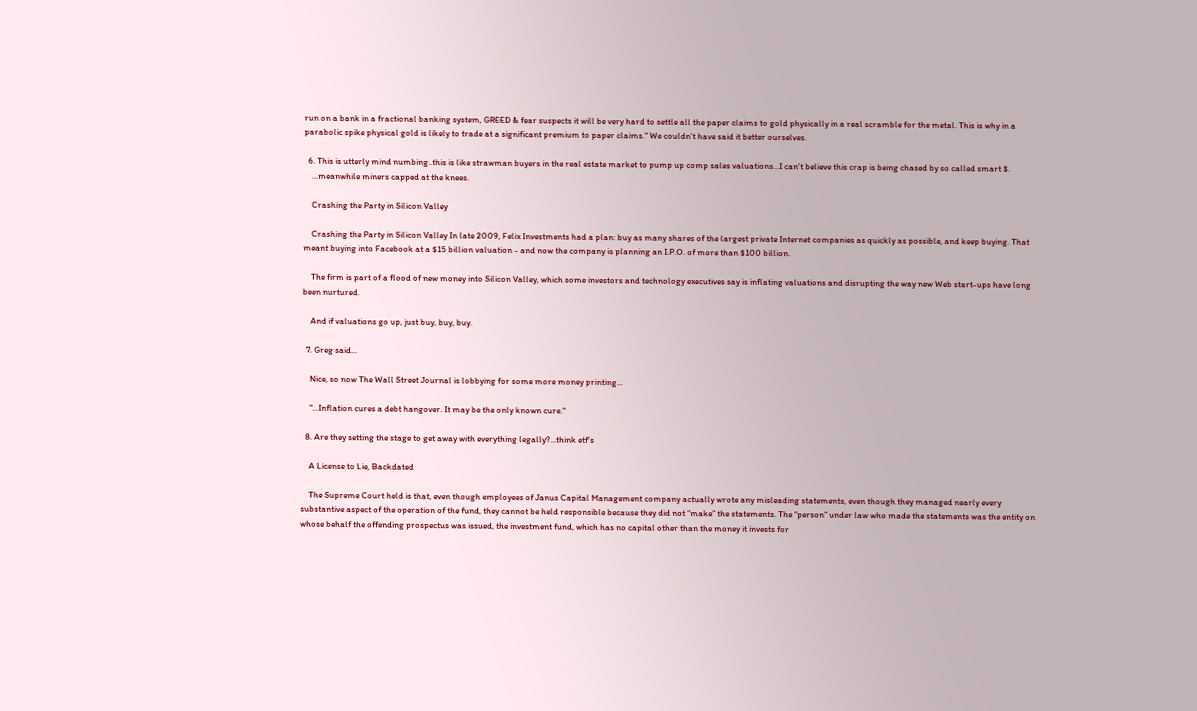run on a bank in a fractional banking system, GREED & fear suspects it will be very hard to settle all the paper claims to gold physically in a real scramble for the metal. This is why in a parabolic spike physical gold is likely to trade at a significant premium to paper claims." We couldn't have said it better ourselves.

  6. This is utterly mind numbing..this is like strawman buyers in the real estate market to pump up comp sales valuations...I can't believe this crap is being chased by so called smart $.
    ...meanwhile miners capped at the knees.

    Crashing the Party in Silicon Valley

    Crashing the Party in Silicon Valley In late 2009, Felix Investments had a plan: buy as many shares of the largest private Internet companies as quickly as possible, and keep buying. That meant buying into Facebook at a $15 billion valuation - and now the company is planning an I.P.O. of more than $100 billion.

    The firm is part of a flood of new money into Silicon Valley, which some investors and technology executives say is inflating valuations and disrupting the way new Web start-ups have long been nurtured.

    And if valuations go up, just buy, buy, buy.

  7. Greg said...

    Nice, so now The Wall Street Journal is lobbying for some more money printing...

    "...Inflation cures a debt hangover. It may be the only known cure."

  8. Are they setting the stage to get away with everything legally?...think etf's

    A License to Lie, Backdated

    The Supreme Court held is that, even though employees of Janus Capital Management company actually wrote any misleading statements, even though they managed nearly every substantive aspect of the operation of the fund, they cannot be held responsible because they did not “make” the statements. The “person” under law who made the statements was the entity on whose behalf the offending prospectus was issued, the investment fund, which has no capital other than the money it invests for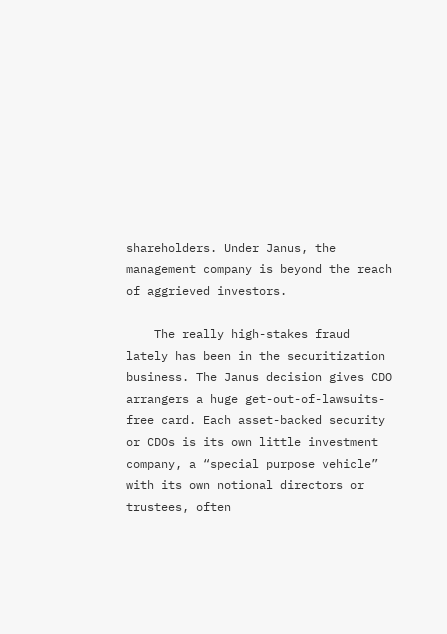shareholders. Under Janus, the management company is beyond the reach of aggrieved investors.

    The really high-stakes fraud lately has been in the securitization business. The Janus decision gives CDO arrangers a huge get-out-of-lawsuits-free card. Each asset-backed security or CDOs is its own little investment company, a “special purpose vehicle” with its own notional directors or trustees, often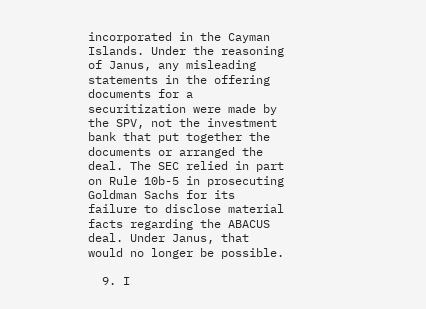incorporated in the Cayman Islands. Under the reasoning of Janus, any misleading statements in the offering documents for a securitization were made by the SPV, not the investment bank that put together the documents or arranged the deal. The SEC relied in part on Rule 10b-5 in prosecuting Goldman Sachs for its failure to disclose material facts regarding the ABACUS deal. Under Janus, that would no longer be possible.

  9. I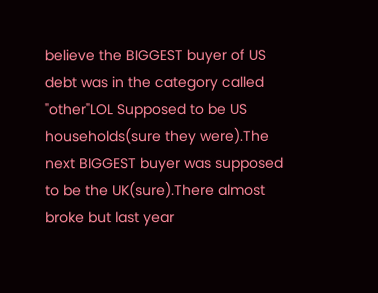believe the BIGGEST buyer of US debt was in the category called "other"LOL Supposed to be US households(sure they were).The next BIGGEST buyer was supposed to be the UK(sure).There almost broke but last year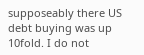supposeably there US debt buying was up 10fold. I do not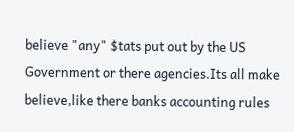believe "any" $tats put out by the US Government or there agencies.Its all make believe,like there banks accounting rules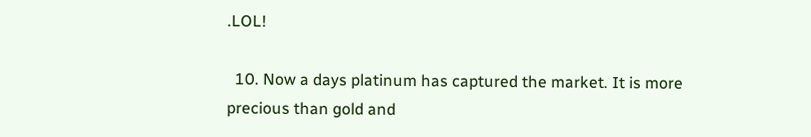.LOL!

  10. Now a days platinum has captured the market. It is more precious than gold and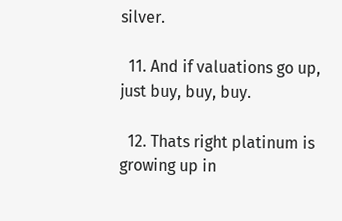silver.

  11. And if valuations go up, just buy, buy, buy.

  12. Thats right platinum is growing up in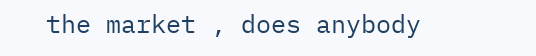the market , does anybody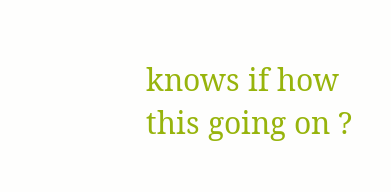knows if how this going on ?